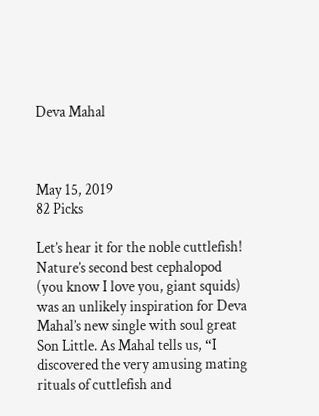Deva Mahal



May 15, 2019
82 Picks

Let’s hear it for the noble cuttlefish! Nature’s second best cephalopod (you know I love you, giant squids) was an unlikely inspiration for Deva Mahal’s new single with soul great Son Little. As Mahal tells us, “I discovered the very amusing mating rituals of cuttlefish and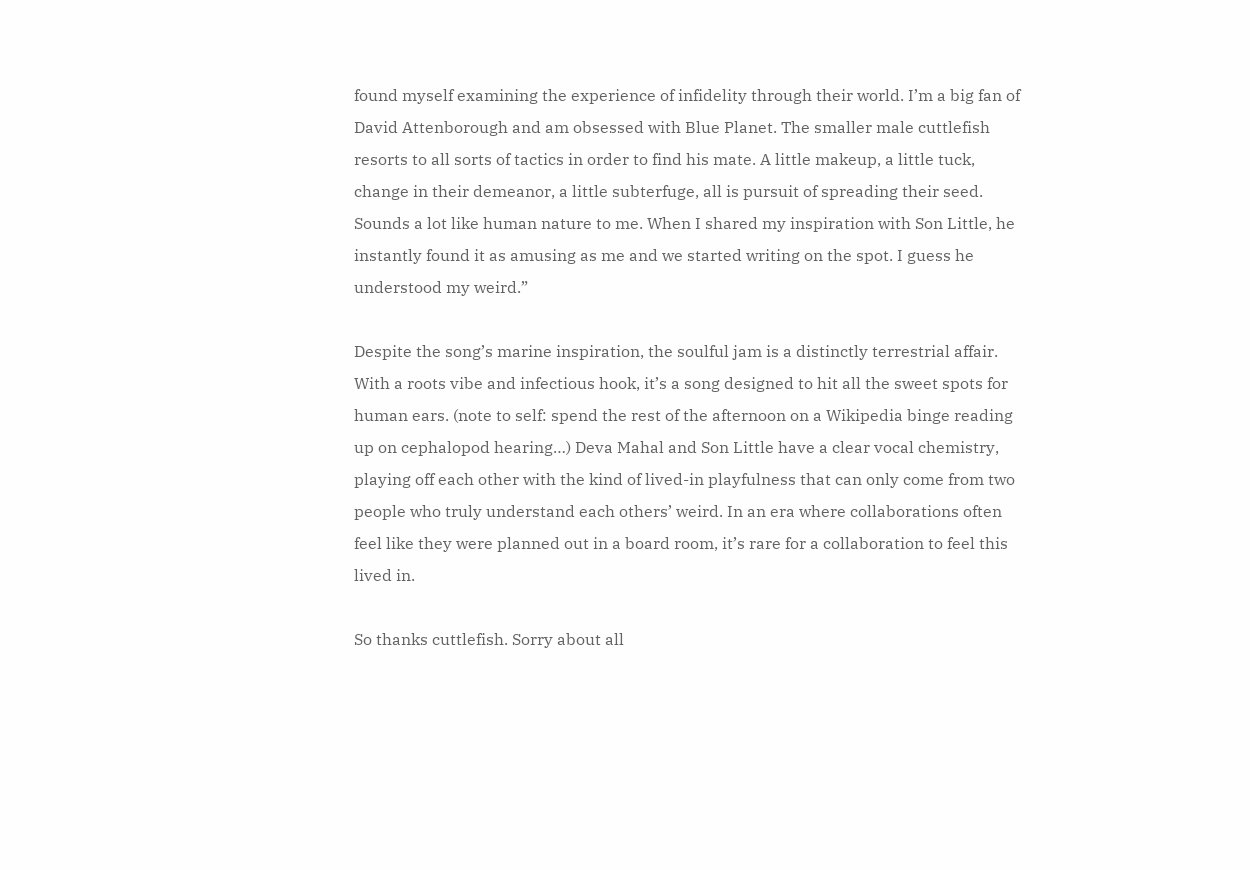found myself examining the experience of infidelity through their world. I’m a big fan of David Attenborough and am obsessed with Blue Planet. The smaller male cuttlefish resorts to all sorts of tactics in order to find his mate. A little makeup, a little tuck, change in their demeanor, a little subterfuge, all is pursuit of spreading their seed. Sounds a lot like human nature to me. When I shared my inspiration with Son Little, he instantly found it as amusing as me and we started writing on the spot. I guess he understood my weird.”

Despite the song’s marine inspiration, the soulful jam is a distinctly terrestrial affair. With a roots vibe and infectious hook, it’s a song designed to hit all the sweet spots for human ears. (note to self: spend the rest of the afternoon on a Wikipedia binge reading up on cephalopod hearing…) Deva Mahal and Son Little have a clear vocal chemistry, playing off each other with the kind of lived-in playfulness that can only come from two people who truly understand each others’ weird. In an era where collaborations often feel like they were planned out in a board room, it’s rare for a collaboration to feel this lived in.

So thanks cuttlefish. Sorry about all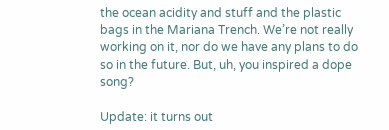the ocean acidity and stuff and the plastic bags in the Mariana Trench. We’re not really working on it, nor do we have any plans to do so in the future. But, uh, you inspired a dope song?

Update: it turns out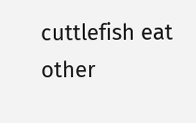cuttlefish eat other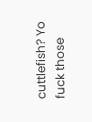cuttlefish? Yo fuck those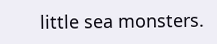little sea monsters.